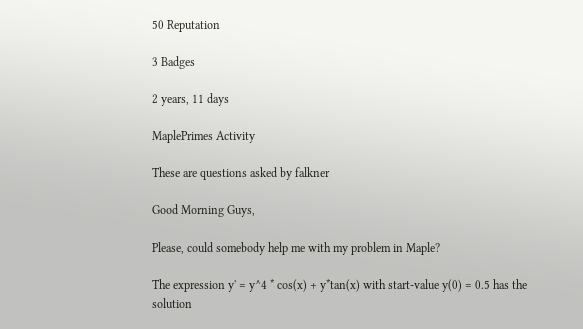50 Reputation

3 Badges

2 years, 11 days

MaplePrimes Activity

These are questions asked by falkner

Good Morning Guys,

Please, could somebody help me with my problem in Maple?

The expression y' = y^4 * cos(x) + y*tan(x) with start-value y(0) = 0.5 has the solution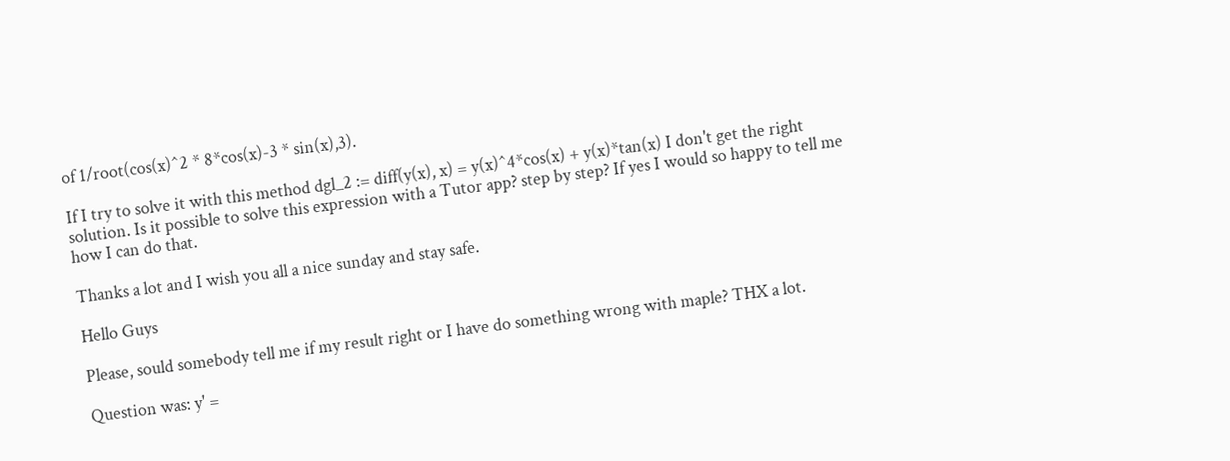of 1/root(cos(x)^2 * 8*cos(x)-3 * sin(x),3).

If I try to solve it with this method dgl_2 := diff(y(x), x) = y(x)^4*cos(x) + y(x)*tan(x) I don't get the right solution. Is it possible to solve this expression with a Tutor app? step by step? If yes I would so happy to tell me how I can do that.

Thanks a lot and I wish you all a nice sunday and stay safe.

Hello Guys

Please, sould somebody tell me if my result right or I have do something wrong with maple? THX a lot.

Question was: y' =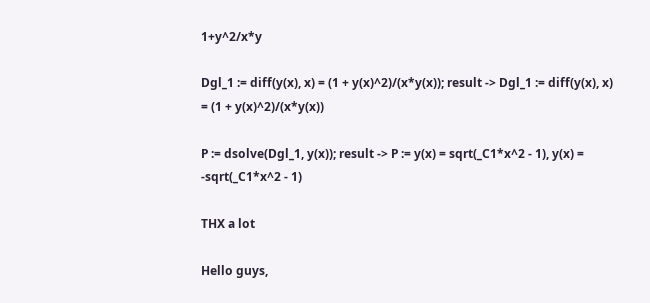1+y^2/x*y

Dgl_1 := diff(y(x), x) = (1 + y(x)^2)/(x*y(x)); result -> Dgl_1 := diff(y(x), x) = (1 + y(x)^2)/(x*y(x))

P := dsolve(Dgl_1, y(x)); result -> P := y(x) = sqrt(_C1*x^2 - 1), y(x) = -sqrt(_C1*x^2 - 1)

THX a lot

Hello guys,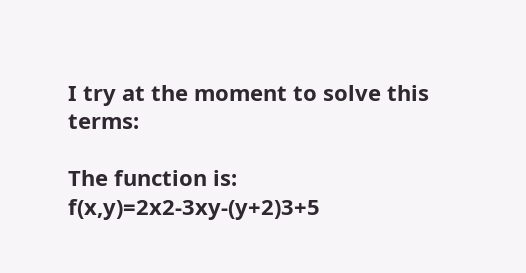I try at the moment to solve this terms:

The function is: f(x,y)=2x2-3xy-(y+2)3+5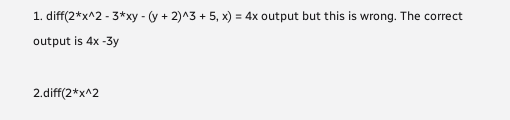1. diff(2*x^2 - 3*xy - (y + 2)^3 + 5, x) = 4x output but this is wrong. The correct output is 4x -3y

2.diff(2*x^2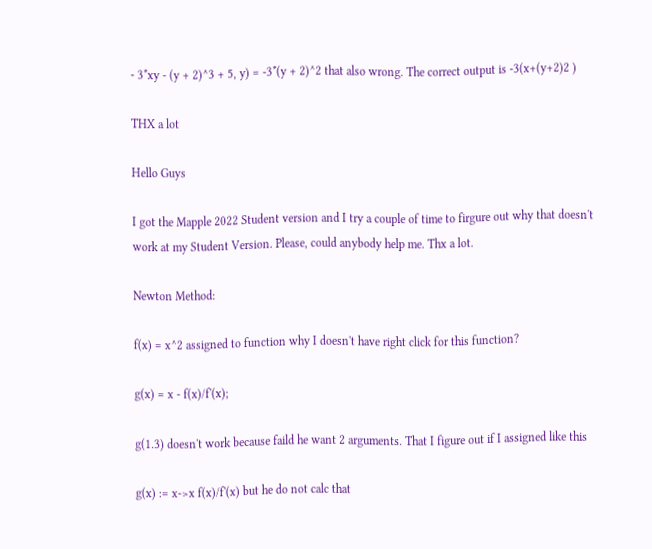- 3*xy - (y + 2)^3 + 5, y) = -3*(y + 2)^2 that also wrong. The correct output is -3(x+(y+2)2 )

THX a lot

Hello Guys

I got the Mapple 2022 Student version and I try a couple of time to firgure out why that doesn't work at my Student Version. Please, could anybody help me. Thx a lot.

Newton Method:

f(x) = x^2 assigned to function why I doesn't have right click for this function?

g(x) = x - f(x)/f'(x);

g(1.3) doesn't work because faild he want 2 arguments. That I figure out if I assigned like this

g(x) := x->x f(x)/f'(x) but he do not calc that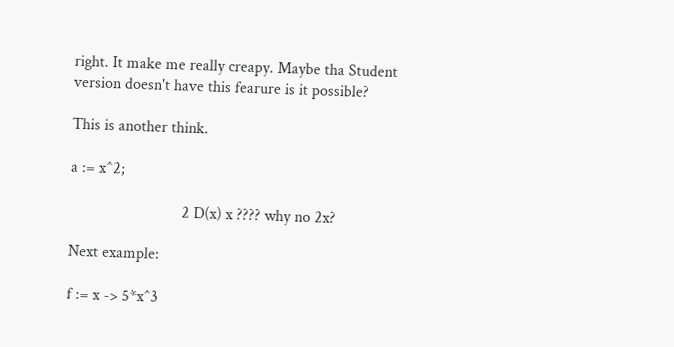right. It make me really creapy. Maybe tha Student version doesn't have this fearure is it possible?

This is another think.

a := x^2;

                            2 D(x) x ???? why no 2x?

Next example:

f := x -> 5*x^3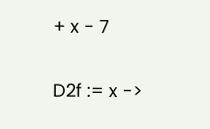+ x - 7

D2f := x ->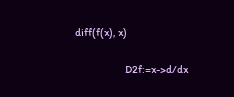diff(f(x), x)

                         D2f:=x->d/dx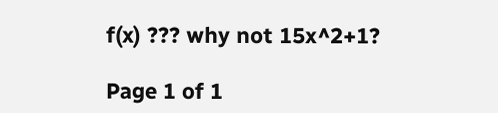f(x) ??? why not 15x^2+1?

Page 1 of 1